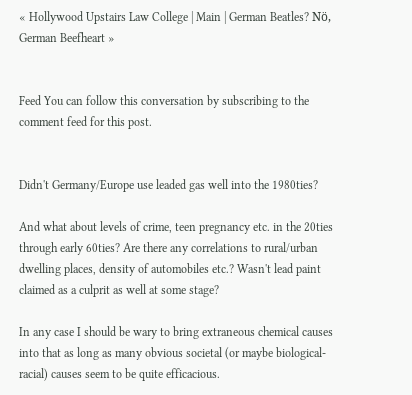« Hollywood Upstairs Law College | Main | German Beatles? Nö, German Beefheart »


Feed You can follow this conversation by subscribing to the comment feed for this post.


Didn't Germany/Europe use leaded gas well into the 1980ties?

And what about levels of crime, teen pregnancy etc. in the 20ties through early 60ties? Are there any correlations to rural/urban dwelling places, density of automobiles etc.? Wasn't lead paint claimed as a culprit as well at some stage?

In any case I should be wary to bring extraneous chemical causes into that as long as many obvious societal (or maybe biological-racial) causes seem to be quite efficacious.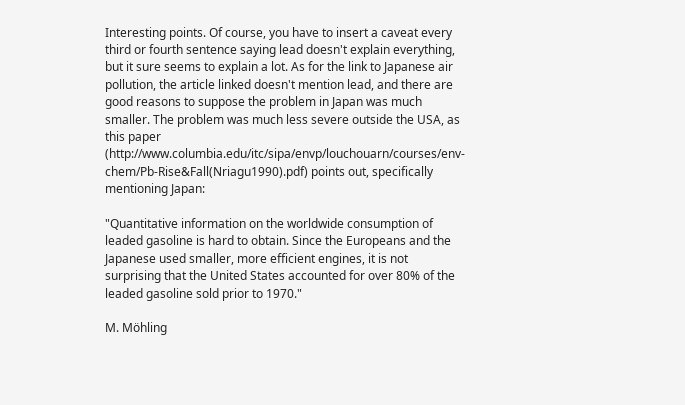Interesting points. Of course, you have to insert a caveat every third or fourth sentence saying lead doesn't explain everything, but it sure seems to explain a lot. As for the link to Japanese air pollution, the article linked doesn't mention lead, and there are good reasons to suppose the problem in Japan was much smaller. The problem was much less severe outside the USA, as this paper (http://www.columbia.edu/itc/sipa/envp/louchouarn/courses/env-chem/Pb-Rise&Fall(Nriagu1990).pdf) points out, specifically mentioning Japan:

"Quantitative information on the worldwide consumption of leaded gasoline is hard to obtain. Since the Europeans and the Japanese used smaller, more efficient engines, it is not surprising that the United States accounted for over 80% of the leaded gasoline sold prior to 1970."

M. Möhling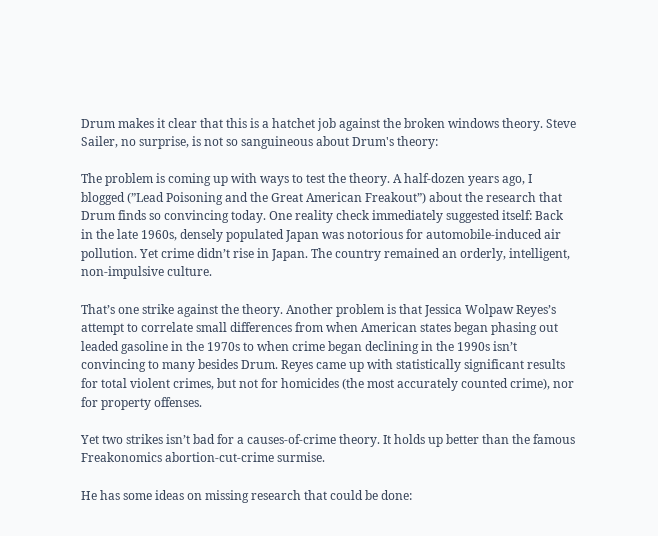Drum makes it clear that this is a hatchet job against the broken windows theory. Steve Sailer, no surprise, is not so sanguineous about Drum's theory:

The problem is coming up with ways to test the theory. A half-dozen years ago, I blogged (”Lead Poisoning and the Great American Freakout”) about the research that Drum finds so convincing today. One reality check immediately suggested itself: Back in the late 1960s, densely populated Japan was notorious for automobile-induced air pollution. Yet crime didn’t rise in Japan. The country remained an orderly, intelligent, non-impulsive culture.

That’s one strike against the theory. Another problem is that Jessica Wolpaw Reyes’s attempt to correlate small differences from when American states began phasing out leaded gasoline in the 1970s to when crime began declining in the 1990s isn’t convincing to many besides Drum. Reyes came up with statistically significant results for total violent crimes, but not for homicides (the most accurately counted crime), nor for property offenses.

Yet two strikes isn’t bad for a causes-of-crime theory. It holds up better than the famous Freakonomics abortion-cut-crime surmise.

He has some ideas on missing research that could be done: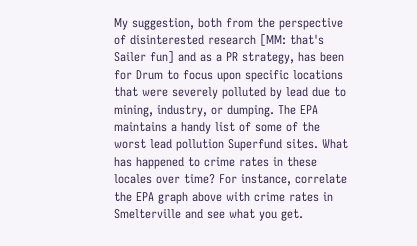My suggestion, both from the perspective of disinterested research [MM: that's Sailer fun] and as a PR strategy, has been for Drum to focus upon specific locations that were severely polluted by lead due to mining, industry, or dumping. The EPA maintains a handy list of some of the worst lead pollution Superfund sites. What has happened to crime rates in these locales over time? For instance, correlate the EPA graph above with crime rates in Smelterville and see what you get.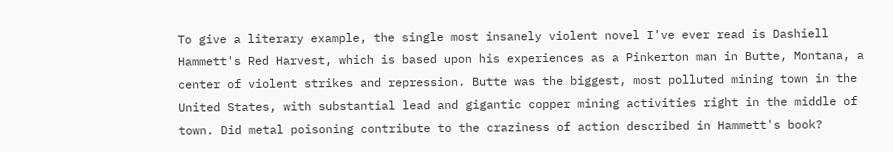To give a literary example, the single most insanely violent novel I've ever read is Dashiell Hammett's Red Harvest, which is based upon his experiences as a Pinkerton man in Butte, Montana, a center of violent strikes and repression. Butte was the biggest, most polluted mining town in the United States, with substantial lead and gigantic copper mining activities right in the middle of town. Did metal poisoning contribute to the craziness of action described in Hammett's book?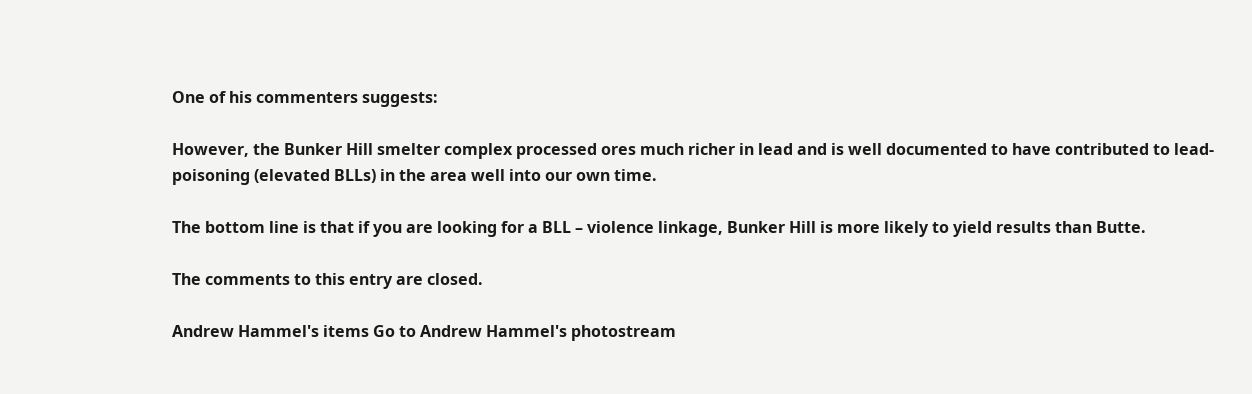One of his commenters suggests:

However, the Bunker Hill smelter complex processed ores much richer in lead and is well documented to have contributed to lead-poisoning (elevated BLLs) in the area well into our own time.

The bottom line is that if you are looking for a BLL – violence linkage, Bunker Hill is more likely to yield results than Butte.

The comments to this entry are closed.

Andrew Hammel's items Go to Andrew Hammel's photostream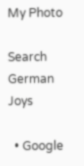My Photo

Search German Joys

  • Google